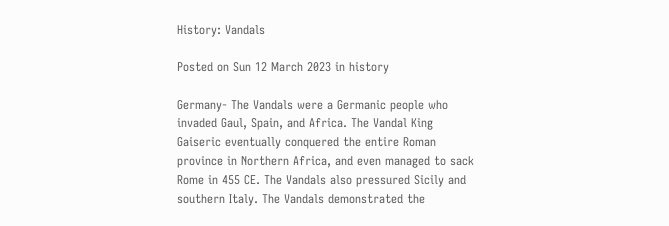History: Vandals

Posted on Sun 12 March 2023 in history

Germany- The Vandals were a Germanic people who invaded Gaul, Spain, and Africa. The Vandal King Gaiseric eventually conquered the entire Roman province in Northern Africa, and even managed to sack Rome in 455 CE. The Vandals also pressured Sicily and southern Italy. The Vandals demonstrated the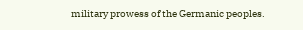military prowess of the Germanic peoples.